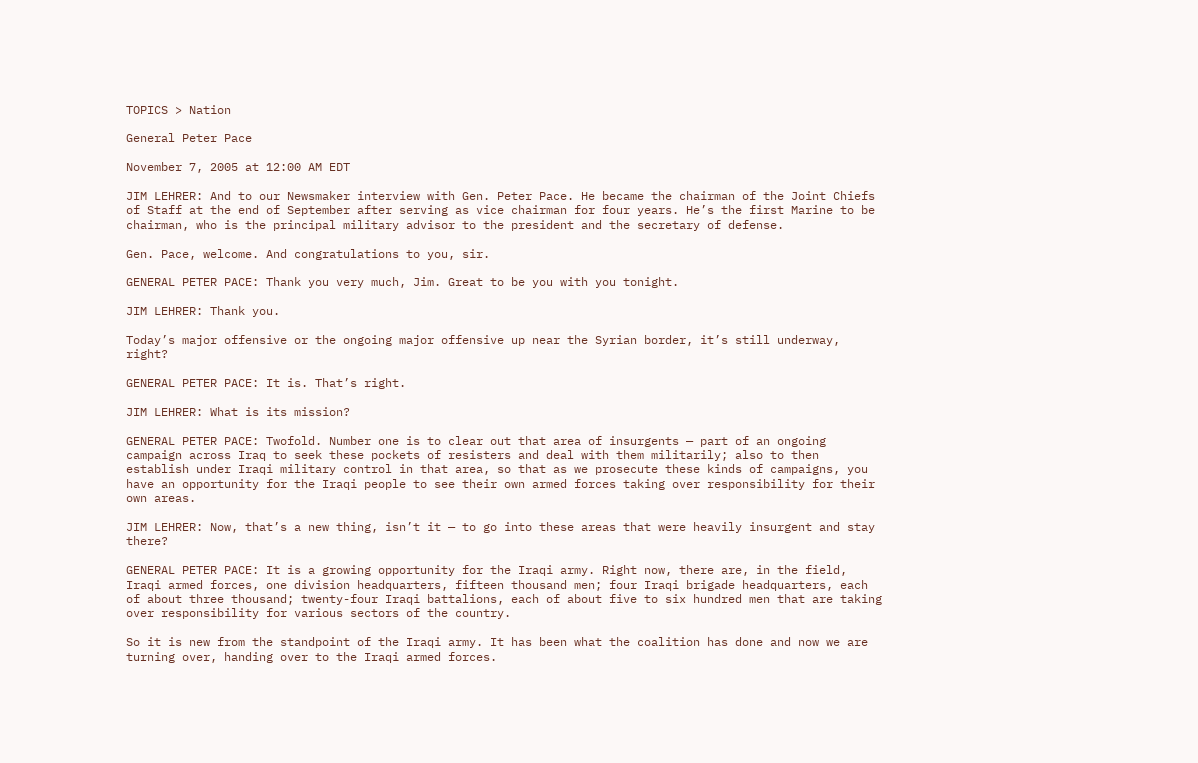TOPICS > Nation

General Peter Pace

November 7, 2005 at 12:00 AM EDT

JIM LEHRER: And to our Newsmaker interview with Gen. Peter Pace. He became the chairman of the Joint Chiefs of Staff at the end of September after serving as vice chairman for four years. He’s the first Marine to be chairman, who is the principal military advisor to the president and the secretary of defense.

Gen. Pace, welcome. And congratulations to you, sir.

GENERAL PETER PACE: Thank you very much, Jim. Great to be you with you tonight.

JIM LEHRER: Thank you.

Today’s major offensive or the ongoing major offensive up near the Syrian border, it’s still underway, right?

GENERAL PETER PACE: It is. That’s right.

JIM LEHRER: What is its mission?

GENERAL PETER PACE: Twofold. Number one is to clear out that area of insurgents — part of an ongoing campaign across Iraq to seek these pockets of resisters and deal with them militarily; also to then establish under Iraqi military control in that area, so that as we prosecute these kinds of campaigns, you have an opportunity for the Iraqi people to see their own armed forces taking over responsibility for their own areas.

JIM LEHRER: Now, that’s a new thing, isn’t it — to go into these areas that were heavily insurgent and stay there?

GENERAL PETER PACE: It is a growing opportunity for the Iraqi army. Right now, there are, in the field, Iraqi armed forces, one division headquarters, fifteen thousand men; four Iraqi brigade headquarters, each of about three thousand; twenty-four Iraqi battalions, each of about five to six hundred men that are taking over responsibility for various sectors of the country.

So it is new from the standpoint of the Iraqi army. It has been what the coalition has done and now we are turning over, handing over to the Iraqi armed forces.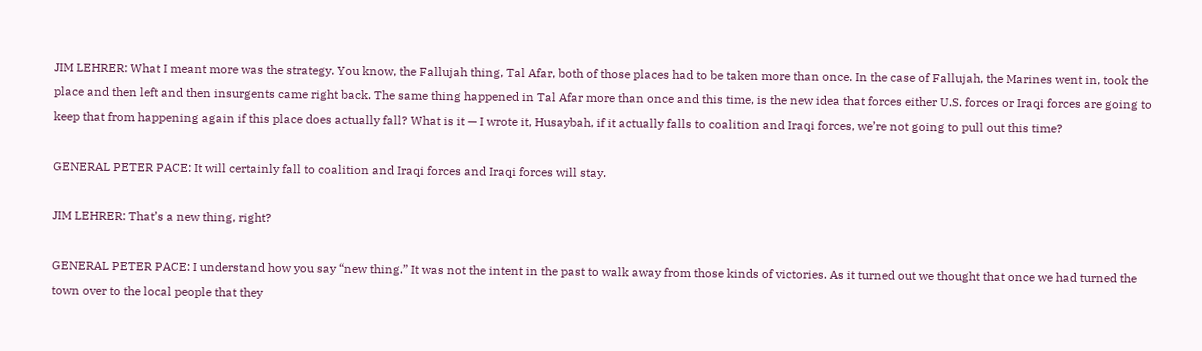JIM LEHRER: What I meant more was the strategy. You know, the Fallujah thing, Tal Afar, both of those places had to be taken more than once. In the case of Fallujah, the Marines went in, took the place and then left and then insurgents came right back. The same thing happened in Tal Afar more than once and this time, is the new idea that forces either U.S. forces or Iraqi forces are going to keep that from happening again if this place does actually fall? What is it — I wrote it, Husaybah, if it actually falls to coalition and Iraqi forces, we’re not going to pull out this time?

GENERAL PETER PACE: It will certainly fall to coalition and Iraqi forces and Iraqi forces will stay.

JIM LEHRER: That’s a new thing, right?

GENERAL PETER PACE: I understand how you say “new thing.” It was not the intent in the past to walk away from those kinds of victories. As it turned out we thought that once we had turned the town over to the local people that they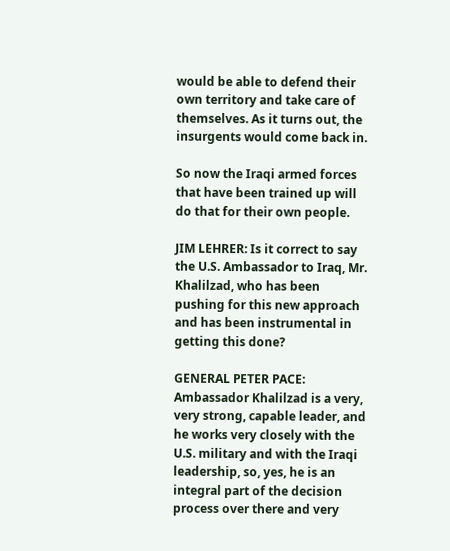would be able to defend their own territory and take care of themselves. As it turns out, the insurgents would come back in.

So now the Iraqi armed forces that have been trained up will do that for their own people.

JIM LEHRER: Is it correct to say the U.S. Ambassador to Iraq, Mr. Khalilzad, who has been pushing for this new approach and has been instrumental in getting this done?

GENERAL PETER PACE: Ambassador Khalilzad is a very, very strong, capable leader, and he works very closely with the U.S. military and with the Iraqi leadership, so, yes, he is an integral part of the decision process over there and very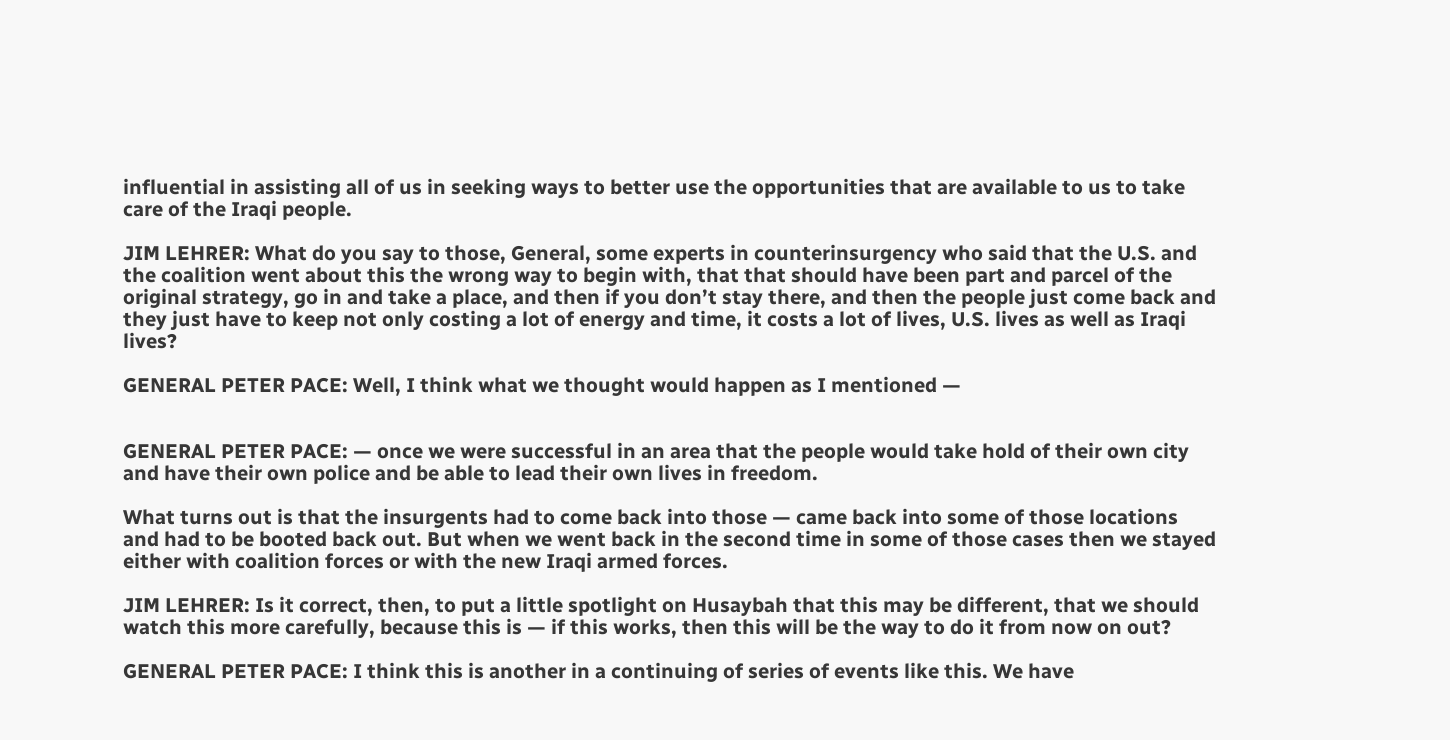influential in assisting all of us in seeking ways to better use the opportunities that are available to us to take care of the Iraqi people.

JIM LEHRER: What do you say to those, General, some experts in counterinsurgency who said that the U.S. and the coalition went about this the wrong way to begin with, that that should have been part and parcel of the original strategy, go in and take a place, and then if you don’t stay there, and then the people just come back and they just have to keep not only costing a lot of energy and time, it costs a lot of lives, U.S. lives as well as Iraqi lives?

GENERAL PETER PACE: Well, I think what we thought would happen as I mentioned —


GENERAL PETER PACE: — once we were successful in an area that the people would take hold of their own city and have their own police and be able to lead their own lives in freedom.

What turns out is that the insurgents had to come back into those — came back into some of those locations and had to be booted back out. But when we went back in the second time in some of those cases then we stayed either with coalition forces or with the new Iraqi armed forces.

JIM LEHRER: Is it correct, then, to put a little spotlight on Husaybah that this may be different, that we should watch this more carefully, because this is — if this works, then this will be the way to do it from now on out?

GENERAL PETER PACE: I think this is another in a continuing of series of events like this. We have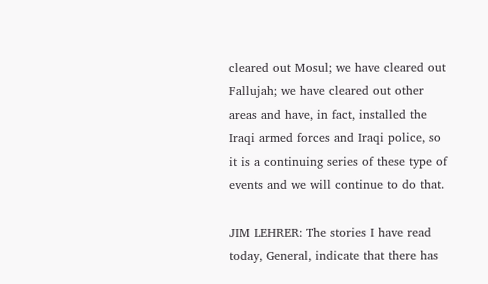cleared out Mosul; we have cleared out Fallujah; we have cleared out other areas and have, in fact, installed the Iraqi armed forces and Iraqi police, so it is a continuing series of these type of events and we will continue to do that.

JIM LEHRER: The stories I have read today, General, indicate that there has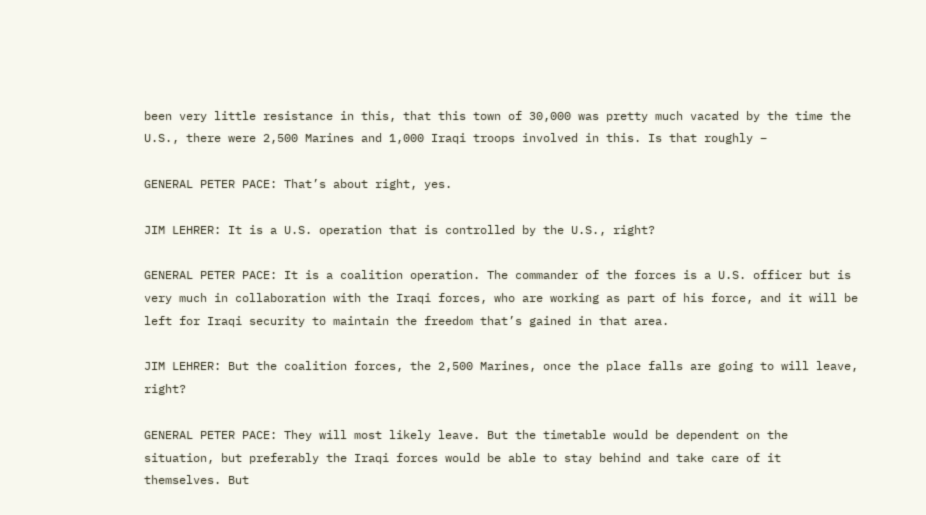been very little resistance in this, that this town of 30,000 was pretty much vacated by the time the U.S., there were 2,500 Marines and 1,000 Iraqi troops involved in this. Is that roughly –

GENERAL PETER PACE: That’s about right, yes.

JIM LEHRER: It is a U.S. operation that is controlled by the U.S., right?

GENERAL PETER PACE: It is a coalition operation. The commander of the forces is a U.S. officer but is very much in collaboration with the Iraqi forces, who are working as part of his force, and it will be left for Iraqi security to maintain the freedom that’s gained in that area.

JIM LEHRER: But the coalition forces, the 2,500 Marines, once the place falls are going to will leave, right?

GENERAL PETER PACE: They will most likely leave. But the timetable would be dependent on the situation, but preferably the Iraqi forces would be able to stay behind and take care of it themselves. But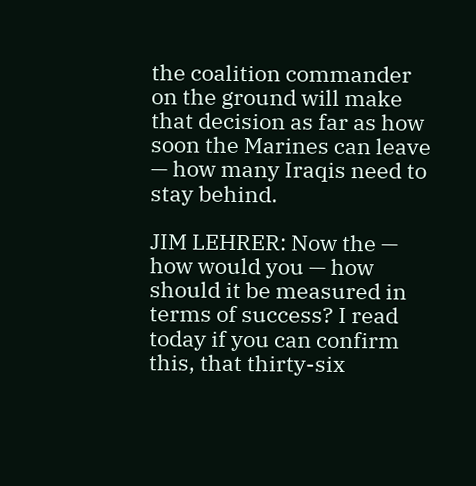the coalition commander on the ground will make that decision as far as how soon the Marines can leave — how many Iraqis need to stay behind.

JIM LEHRER: Now the — how would you — how should it be measured in terms of success? I read today if you can confirm this, that thirty-six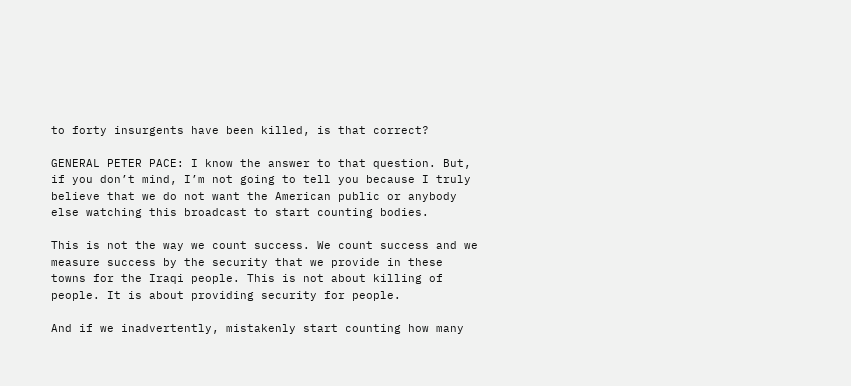to forty insurgents have been killed, is that correct?

GENERAL PETER PACE: I know the answer to that question. But, if you don’t mind, I’m not going to tell you because I truly believe that we do not want the American public or anybody else watching this broadcast to start counting bodies.

This is not the way we count success. We count success and we measure success by the security that we provide in these towns for the Iraqi people. This is not about killing of people. It is about providing security for people.

And if we inadvertently, mistakenly start counting how many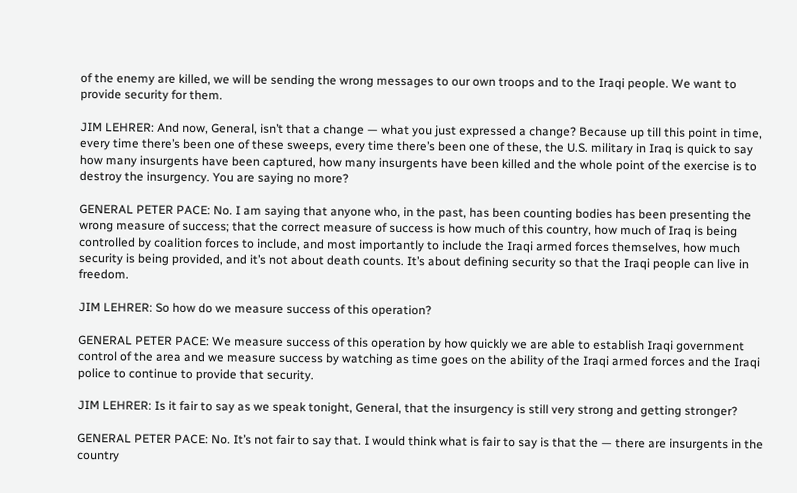of the enemy are killed, we will be sending the wrong messages to our own troops and to the Iraqi people. We want to provide security for them.

JIM LEHRER: And now, General, isn’t that a change — what you just expressed a change? Because up till this point in time, every time there’s been one of these sweeps, every time there’s been one of these, the U.S. military in Iraq is quick to say how many insurgents have been captured, how many insurgents have been killed and the whole point of the exercise is to destroy the insurgency. You are saying no more?

GENERAL PETER PACE: No. I am saying that anyone who, in the past, has been counting bodies has been presenting the wrong measure of success; that the correct measure of success is how much of this country, how much of Iraq is being controlled by coalition forces to include, and most importantly to include the Iraqi armed forces themselves, how much security is being provided, and it’s not about death counts. It’s about defining security so that the Iraqi people can live in freedom.

JIM LEHRER: So how do we measure success of this operation?

GENERAL PETER PACE: We measure success of this operation by how quickly we are able to establish Iraqi government control of the area and we measure success by watching as time goes on the ability of the Iraqi armed forces and the Iraqi police to continue to provide that security.

JIM LEHRER: Is it fair to say as we speak tonight, General, that the insurgency is still very strong and getting stronger?

GENERAL PETER PACE: No. It’s not fair to say that. I would think what is fair to say is that the — there are insurgents in the country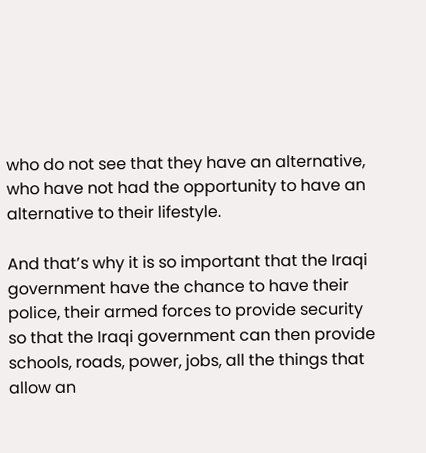who do not see that they have an alternative, who have not had the opportunity to have an alternative to their lifestyle.

And that’s why it is so important that the Iraqi government have the chance to have their police, their armed forces to provide security so that the Iraqi government can then provide schools, roads, power, jobs, all the things that allow an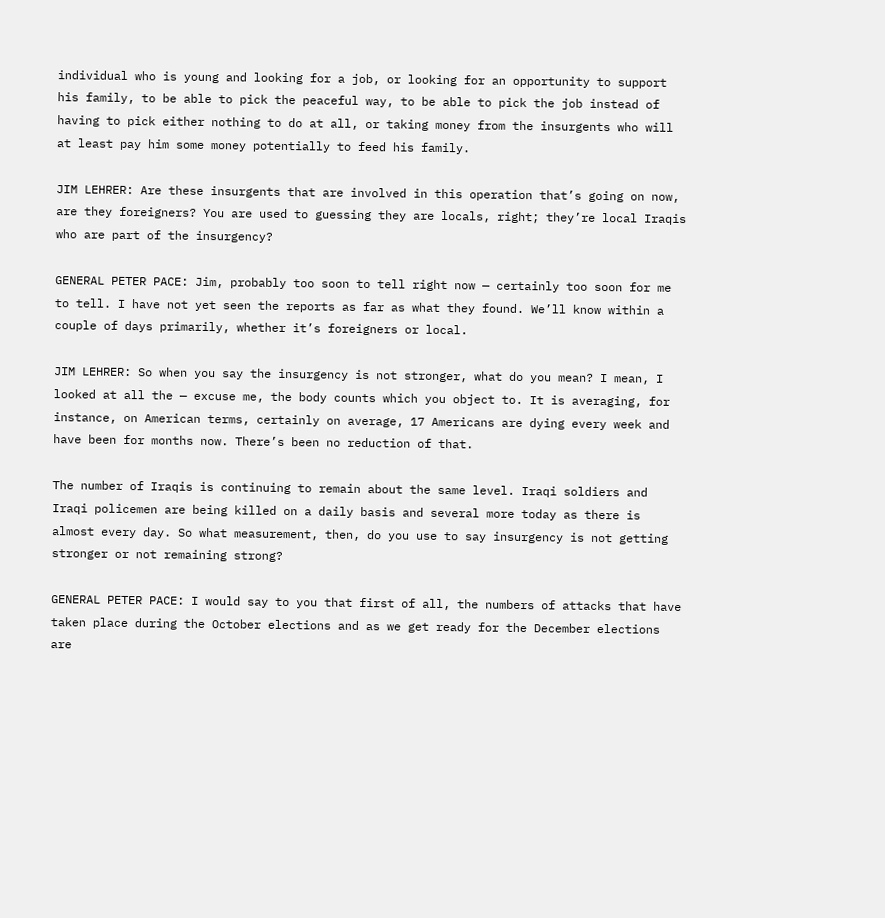individual who is young and looking for a job, or looking for an opportunity to support his family, to be able to pick the peaceful way, to be able to pick the job instead of having to pick either nothing to do at all, or taking money from the insurgents who will at least pay him some money potentially to feed his family.

JIM LEHRER: Are these insurgents that are involved in this operation that’s going on now, are they foreigners? You are used to guessing they are locals, right; they’re local Iraqis who are part of the insurgency?

GENERAL PETER PACE: Jim, probably too soon to tell right now — certainly too soon for me to tell. I have not yet seen the reports as far as what they found. We’ll know within a couple of days primarily, whether it’s foreigners or local.

JIM LEHRER: So when you say the insurgency is not stronger, what do you mean? I mean, I looked at all the — excuse me, the body counts which you object to. It is averaging, for instance, on American terms, certainly on average, 17 Americans are dying every week and have been for months now. There’s been no reduction of that.

The number of Iraqis is continuing to remain about the same level. Iraqi soldiers and Iraqi policemen are being killed on a daily basis and several more today as there is almost every day. So what measurement, then, do you use to say insurgency is not getting stronger or not remaining strong?

GENERAL PETER PACE: I would say to you that first of all, the numbers of attacks that have taken place during the October elections and as we get ready for the December elections are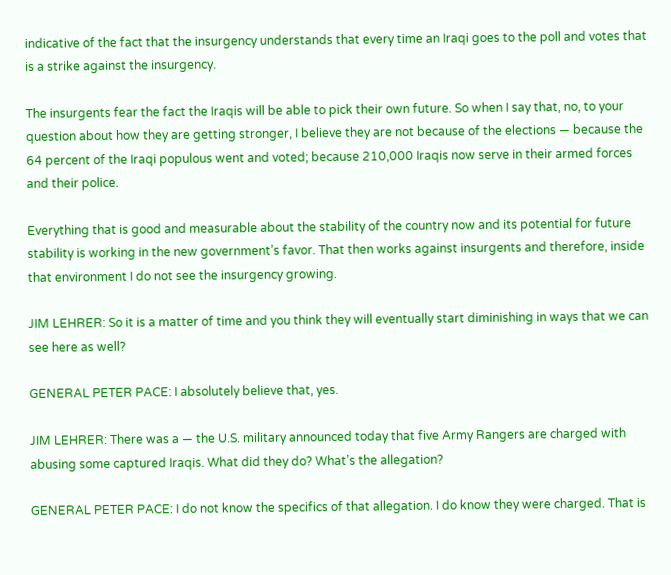indicative of the fact that the insurgency understands that every time an Iraqi goes to the poll and votes that is a strike against the insurgency.

The insurgents fear the fact the Iraqis will be able to pick their own future. So when I say that, no, to your question about how they are getting stronger, I believe they are not because of the elections — because the 64 percent of the Iraqi populous went and voted; because 210,000 Iraqis now serve in their armed forces and their police.

Everything that is good and measurable about the stability of the country now and its potential for future stability is working in the new government’s favor. That then works against insurgents and therefore, inside that environment I do not see the insurgency growing.

JIM LEHRER: So it is a matter of time and you think they will eventually start diminishing in ways that we can see here as well?

GENERAL PETER PACE: I absolutely believe that, yes.

JIM LEHRER: There was a — the U.S. military announced today that five Army Rangers are charged with abusing some captured Iraqis. What did they do? What’s the allegation?

GENERAL PETER PACE: I do not know the specifics of that allegation. I do know they were charged. That is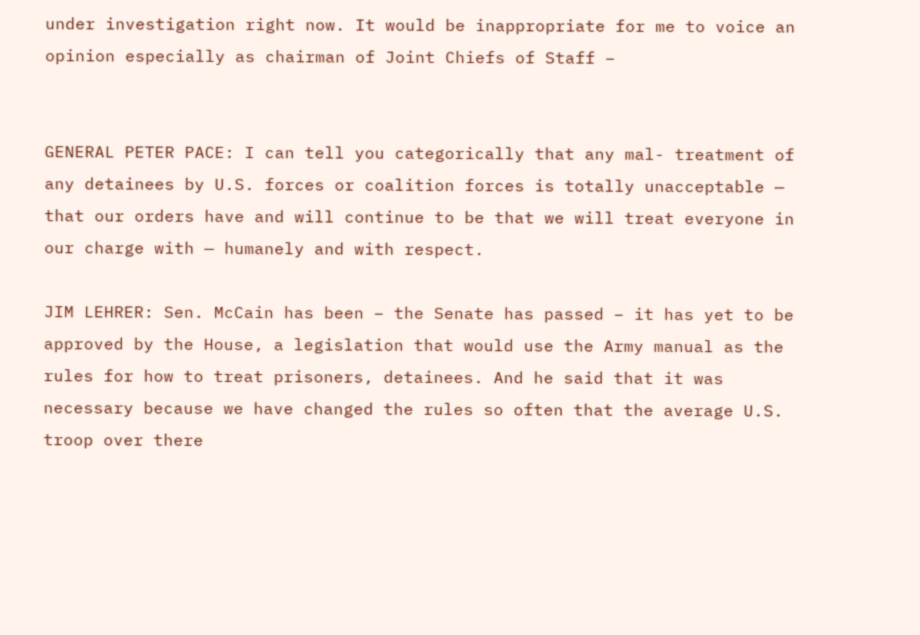under investigation right now. It would be inappropriate for me to voice an opinion especially as chairman of Joint Chiefs of Staff –


GENERAL PETER PACE: I can tell you categorically that any mal- treatment of any detainees by U.S. forces or coalition forces is totally unacceptable — that our orders have and will continue to be that we will treat everyone in our charge with — humanely and with respect.

JIM LEHRER: Sen. McCain has been – the Senate has passed – it has yet to be approved by the House, a legislation that would use the Army manual as the rules for how to treat prisoners, detainees. And he said that it was necessary because we have changed the rules so often that the average U.S. troop over there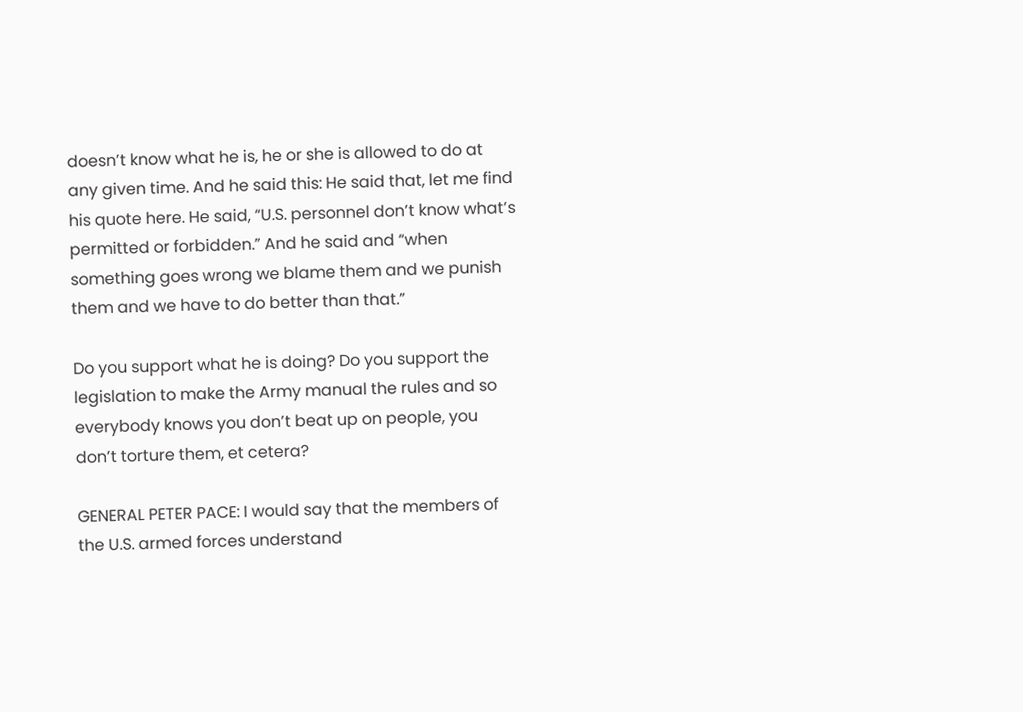doesn’t know what he is, he or she is allowed to do at any given time. And he said this: He said that, let me find his quote here. He said, “U.S. personnel don’t know what’s permitted or forbidden.” And he said and “when something goes wrong we blame them and we punish them and we have to do better than that.”

Do you support what he is doing? Do you support the legislation to make the Army manual the rules and so everybody knows you don’t beat up on people, you don’t torture them, et cetera?

GENERAL PETER PACE: I would say that the members of the U.S. armed forces understand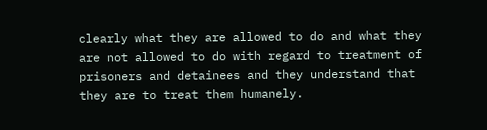clearly what they are allowed to do and what they are not allowed to do with regard to treatment of prisoners and detainees and they understand that they are to treat them humanely.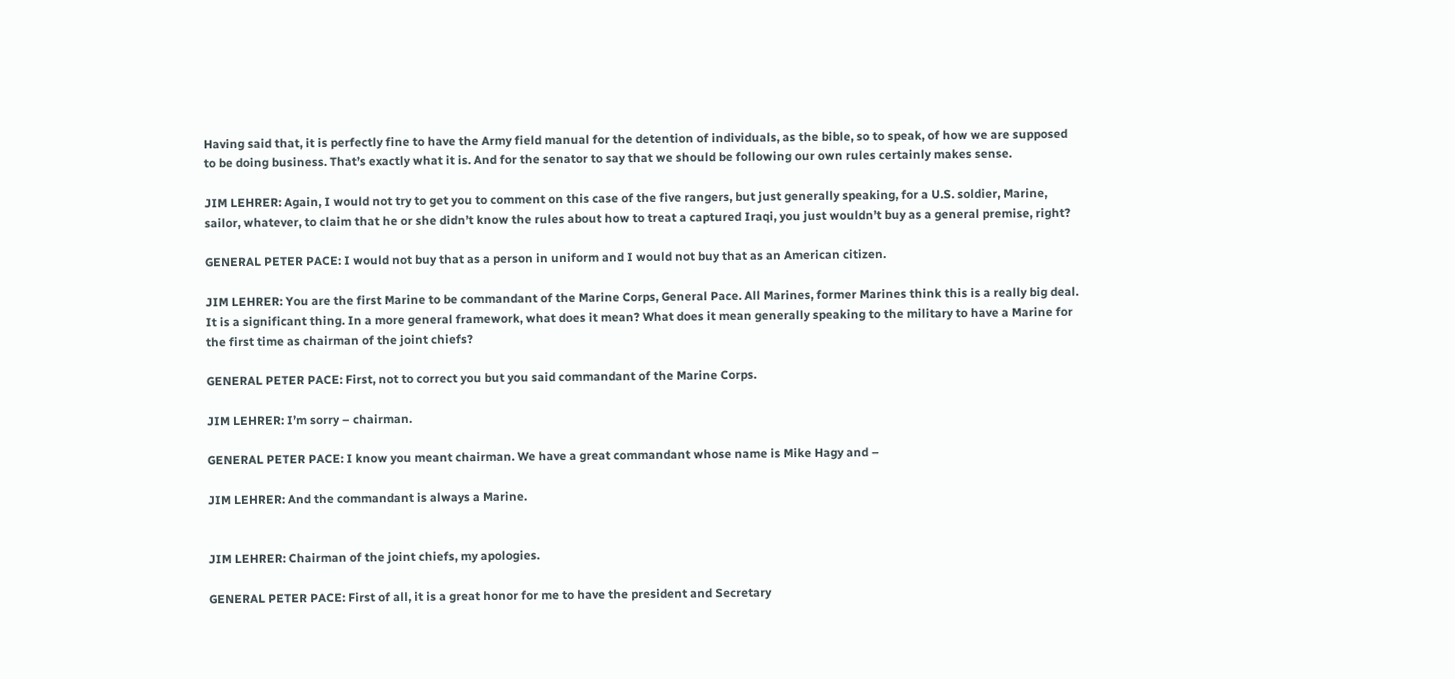Having said that, it is perfectly fine to have the Army field manual for the detention of individuals, as the bible, so to speak, of how we are supposed to be doing business. That’s exactly what it is. And for the senator to say that we should be following our own rules certainly makes sense.

JIM LEHRER: Again, I would not try to get you to comment on this case of the five rangers, but just generally speaking, for a U.S. soldier, Marine, sailor, whatever, to claim that he or she didn’t know the rules about how to treat a captured Iraqi, you just wouldn’t buy as a general premise, right?

GENERAL PETER PACE: I would not buy that as a person in uniform and I would not buy that as an American citizen.

JIM LEHRER: You are the first Marine to be commandant of the Marine Corps, General Pace. All Marines, former Marines think this is a really big deal. It is a significant thing. In a more general framework, what does it mean? What does it mean generally speaking to the military to have a Marine for the first time as chairman of the joint chiefs?

GENERAL PETER PACE: First, not to correct you but you said commandant of the Marine Corps.

JIM LEHRER: I’m sorry – chairman.

GENERAL PETER PACE: I know you meant chairman. We have a great commandant whose name is Mike Hagy and –

JIM LEHRER: And the commandant is always a Marine.


JIM LEHRER: Chairman of the joint chiefs, my apologies.

GENERAL PETER PACE: First of all, it is a great honor for me to have the president and Secretary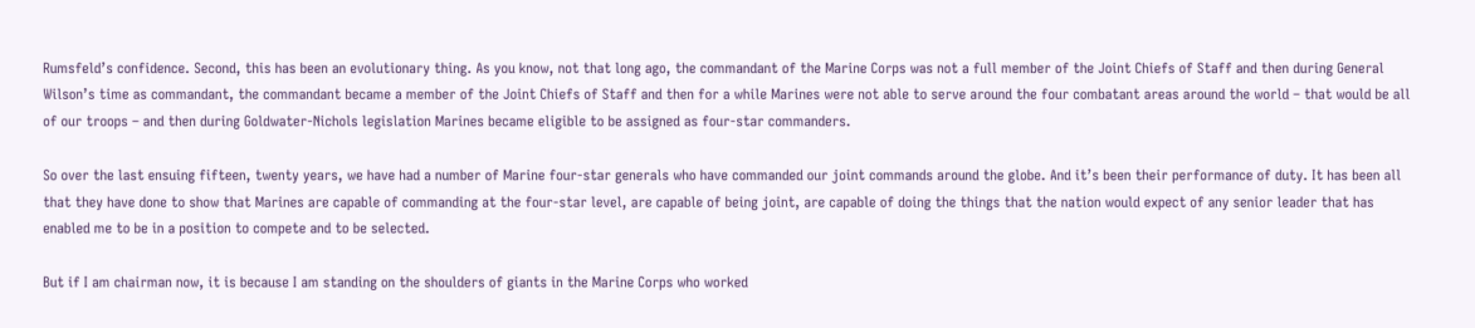Rumsfeld’s confidence. Second, this has been an evolutionary thing. As you know, not that long ago, the commandant of the Marine Corps was not a full member of the Joint Chiefs of Staff and then during General Wilson’s time as commandant, the commandant became a member of the Joint Chiefs of Staff and then for a while Marines were not able to serve around the four combatant areas around the world – that would be all of our troops – and then during Goldwater-Nichols legislation Marines became eligible to be assigned as four-star commanders.

So over the last ensuing fifteen, twenty years, we have had a number of Marine four-star generals who have commanded our joint commands around the globe. And it’s been their performance of duty. It has been all that they have done to show that Marines are capable of commanding at the four-star level, are capable of being joint, are capable of doing the things that the nation would expect of any senior leader that has enabled me to be in a position to compete and to be selected.

But if I am chairman now, it is because I am standing on the shoulders of giants in the Marine Corps who worked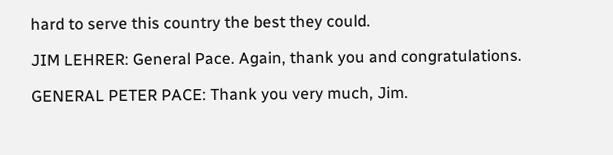hard to serve this country the best they could.

JIM LEHRER: General Pace. Again, thank you and congratulations.

GENERAL PETER PACE: Thank you very much, Jim.